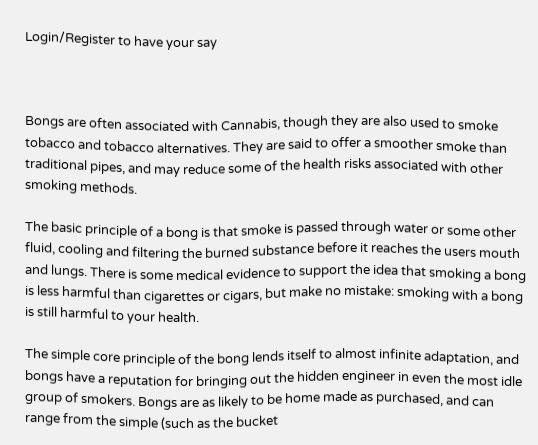Login/Register to have your say



Bongs are often associated with Cannabis, though they are also used to smoke tobacco and tobacco alternatives. They are said to offer a smoother smoke than traditional pipes, and may reduce some of the health risks associated with other smoking methods.

The basic principle of a bong is that smoke is passed through water or some other fluid, cooling and filtering the burned substance before it reaches the users mouth and lungs. There is some medical evidence to support the idea that smoking a bong is less harmful than cigarettes or cigars, but make no mistake: smoking with a bong is still harmful to your health.

The simple core principle of the bong lends itself to almost infinite adaptation, and bongs have a reputation for bringing out the hidden engineer in even the most idle group of smokers. Bongs are as likely to be home made as purchased, and can range from the simple (such as the bucket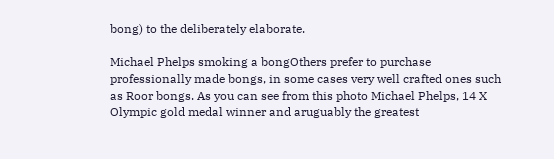bong) to the deliberately elaborate.

Michael Phelps smoking a bongOthers prefer to purchase professionally made bongs, in some cases very well crafted ones such as Roor bongs. As you can see from this photo Michael Phelps, 14 X Olympic gold medal winner and aruguably the greatest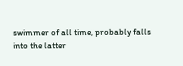swimmer of all time, probably falls into the latter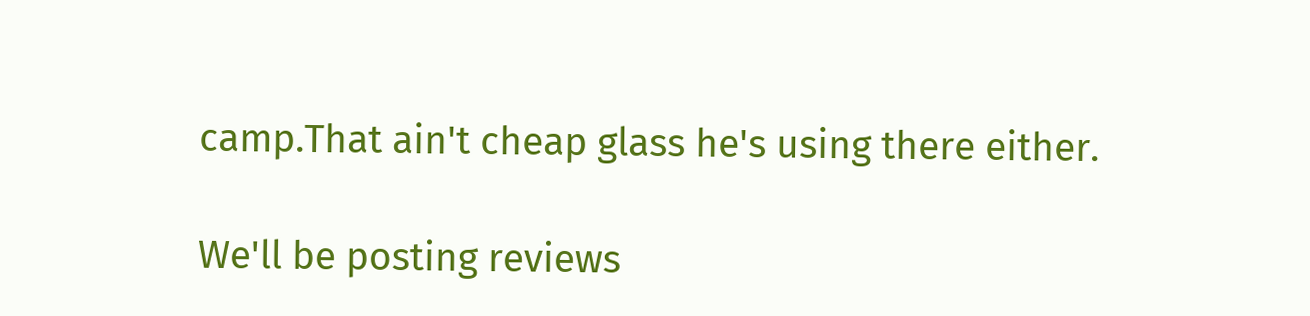camp.That ain't cheap glass he's using there either.

We'll be posting reviews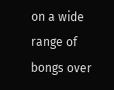on a wide range of bongs over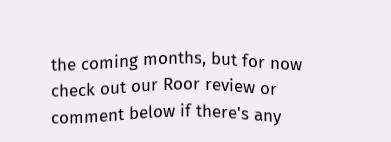the coming months, but for now check out our Roor review or comment below if there's any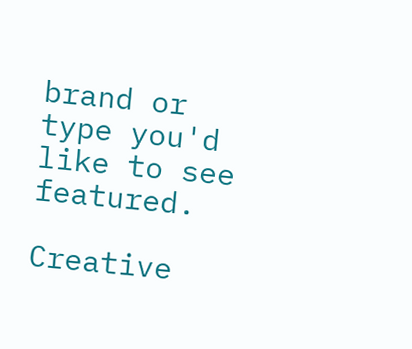brand or type you'd like to see featured.

Creative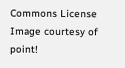Commons License Image courtesy of point!